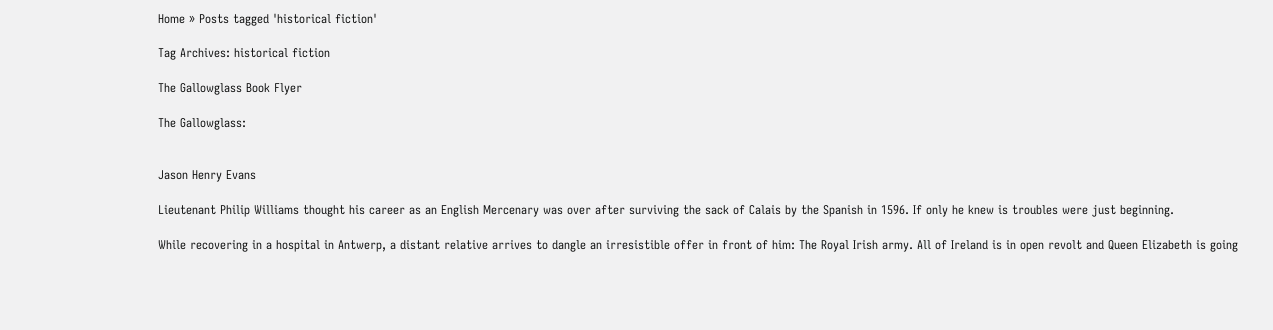Home » Posts tagged 'historical fiction'

Tag Archives: historical fiction

The Gallowglass Book Flyer

The Gallowglass:


Jason Henry Evans

Lieutenant Philip Williams thought his career as an English Mercenary was over after surviving the sack of Calais by the Spanish in 1596. If only he knew is troubles were just beginning.

While recovering in a hospital in Antwerp, a distant relative arrives to dangle an irresistible offer in front of him: The Royal Irish army. All of Ireland is in open revolt and Queen Elizabeth is going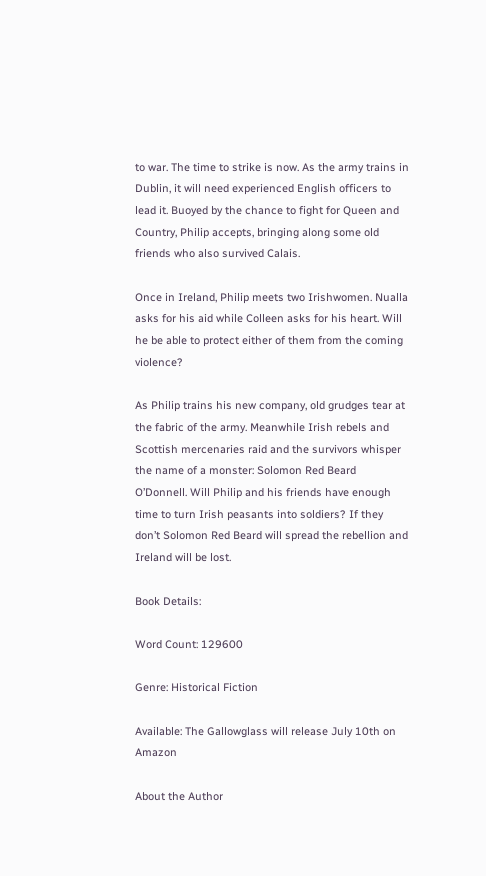to war. The time to strike is now. As the army trains in Dublin, it will need experienced English officers to lead it. Buoyed by the chance to fight for Queen and Country, Philip accepts, bringing along some old friends who also survived Calais.

Once in Ireland, Philip meets two Irishwomen. Nualla asks for his aid while Colleen asks for his heart. Will he be able to protect either of them from the coming violence?

As Philip trains his new company, old grudges tear at the fabric of the army. Meanwhile Irish rebels and Scottish mercenaries raid and the survivors whisper the name of a monster: Solomon Red Beard O’Donnell. Will Philip and his friends have enough time to turn Irish peasants into soldiers? If they don’t Solomon Red Beard will spread the rebellion and Ireland will be lost.

Book Details:

Word Count: 129600

Genre: Historical Fiction

Available: The Gallowglass will release July 10th on Amazon

About the Author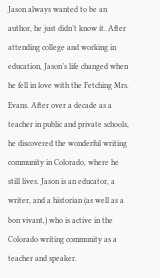Jason always wanted to be an author, he just didn’t know it. After attending college and working in education, Jason’s life changed when he fell in love with the Fetching Mrs. Evans. After over a decade as a teacher in public and private schools, he discovered the wonderful writing community in Colorado, where he still lives. Jason is an educator, a writer, and a historian (as well as a bon vivant,) who is active in the Colorado writing community as a teacher and speaker.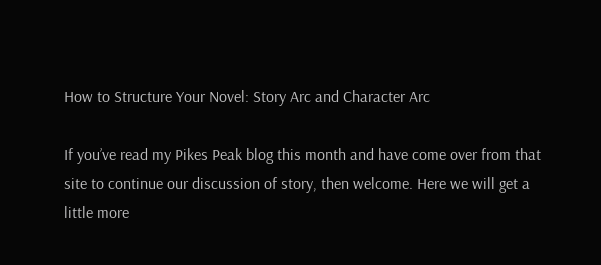How to Structure Your Novel: Story Arc and Character Arc

If you’ve read my Pikes Peak blog this month and have come over from that site to continue our discussion of story, then welcome. Here we will get a little more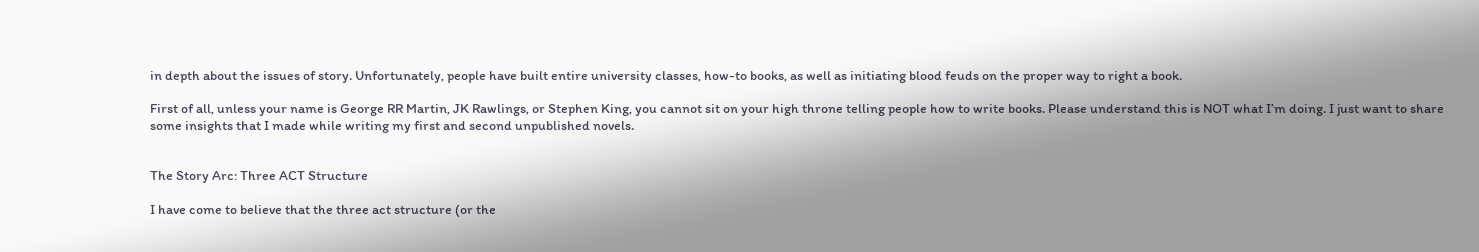in depth about the issues of story. Unfortunately, people have built entire university classes, how-to books, as well as initiating blood feuds on the proper way to right a book.

First of all, unless your name is George RR Martin, JK Rawlings, or Stephen King, you cannot sit on your high throne telling people how to write books. Please understand this is NOT what I’m doing. I just want to share some insights that I made while writing my first and second unpublished novels.


The Story Arc: Three ACT Structure

I have come to believe that the three act structure (or the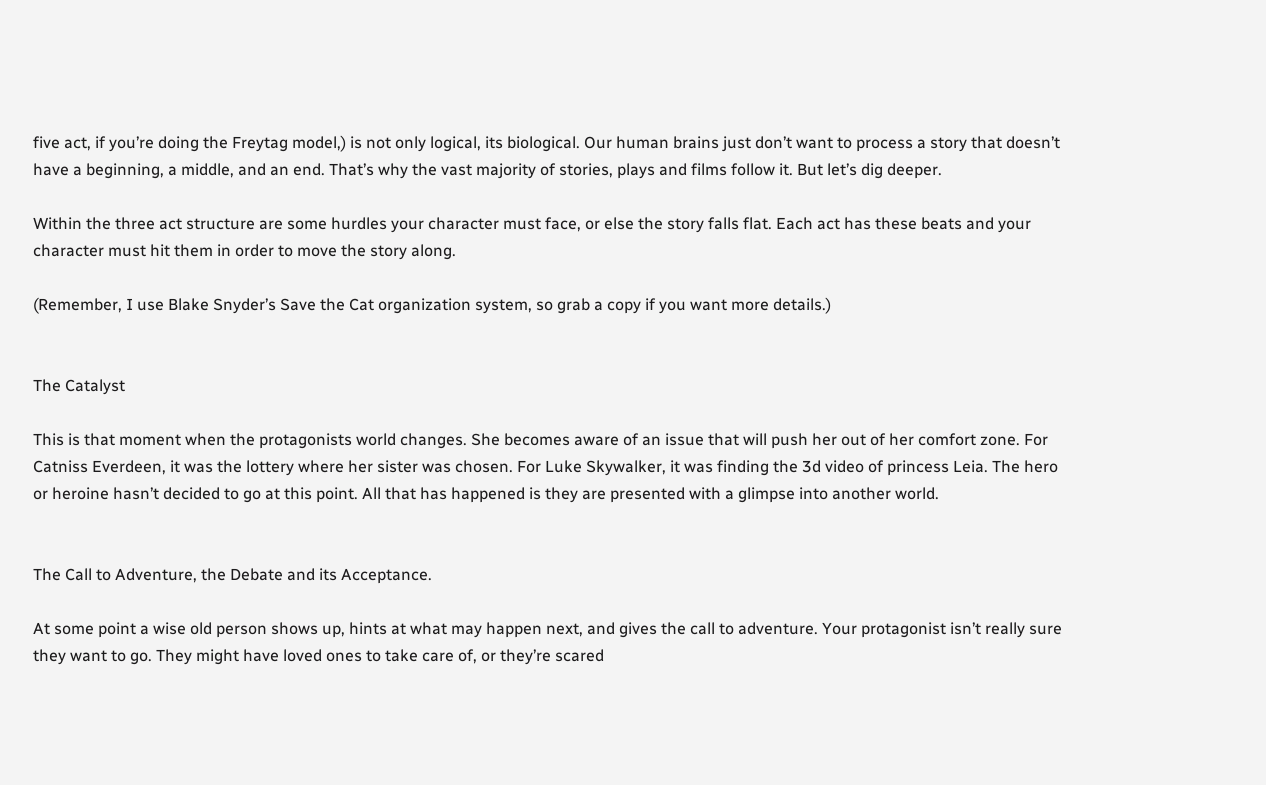five act, if you’re doing the Freytag model,) is not only logical, its biological. Our human brains just don’t want to process a story that doesn’t have a beginning, a middle, and an end. That’s why the vast majority of stories, plays and films follow it. But let’s dig deeper.

Within the three act structure are some hurdles your character must face, or else the story falls flat. Each act has these beats and your character must hit them in order to move the story along.

(Remember, I use Blake Snyder’s Save the Cat organization system, so grab a copy if you want more details.)


The Catalyst

This is that moment when the protagonists world changes. She becomes aware of an issue that will push her out of her comfort zone. For Catniss Everdeen, it was the lottery where her sister was chosen. For Luke Skywalker, it was finding the 3d video of princess Leia. The hero or heroine hasn’t decided to go at this point. All that has happened is they are presented with a glimpse into another world.


The Call to Adventure, the Debate and its Acceptance.

At some point a wise old person shows up, hints at what may happen next, and gives the call to adventure. Your protagonist isn’t really sure they want to go. They might have loved ones to take care of, or they’re scared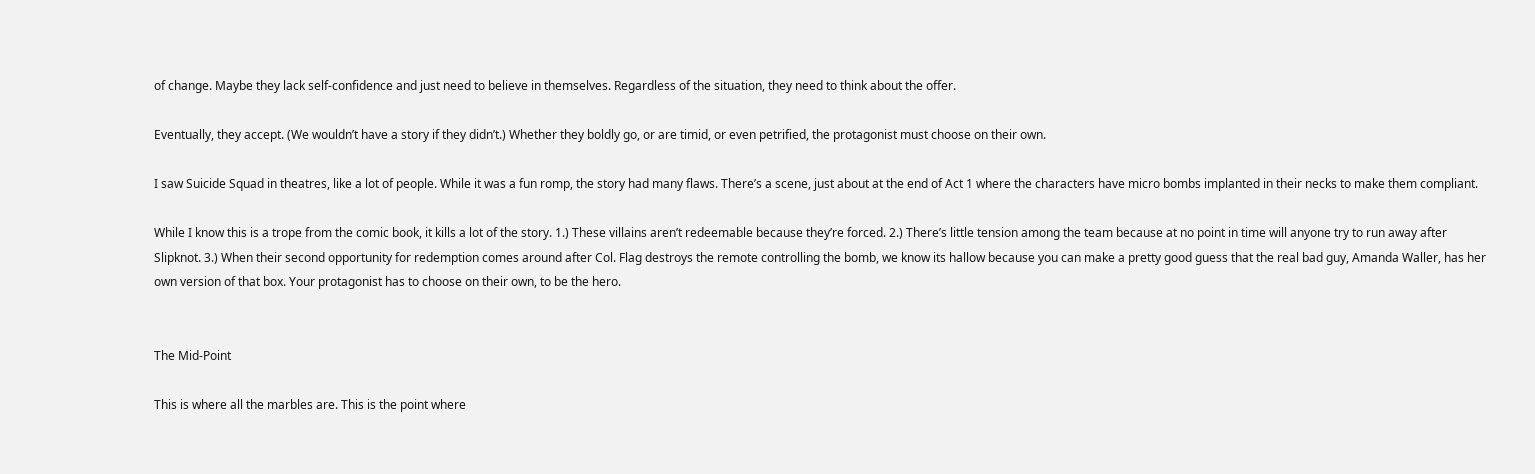of change. Maybe they lack self-confidence and just need to believe in themselves. Regardless of the situation, they need to think about the offer.

Eventually, they accept. (We wouldn’t have a story if they didn’t.) Whether they boldly go, or are timid, or even petrified, the protagonist must choose on their own.

I saw Suicide Squad in theatres, like a lot of people. While it was a fun romp, the story had many flaws. There’s a scene, just about at the end of Act 1 where the characters have micro bombs implanted in their necks to make them compliant.

While I know this is a trope from the comic book, it kills a lot of the story. 1.) These villains aren’t redeemable because they’re forced. 2.) There’s little tension among the team because at no point in time will anyone try to run away after Slipknot. 3.) When their second opportunity for redemption comes around after Col. Flag destroys the remote controlling the bomb, we know its hallow because you can make a pretty good guess that the real bad guy, Amanda Waller, has her own version of that box. Your protagonist has to choose on their own, to be the hero.


The Mid-Point

This is where all the marbles are. This is the point where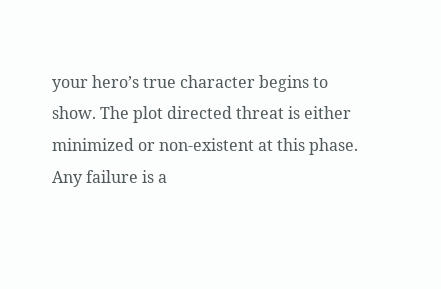your hero’s true character begins to show. The plot directed threat is either minimized or non-existent at this phase. Any failure is a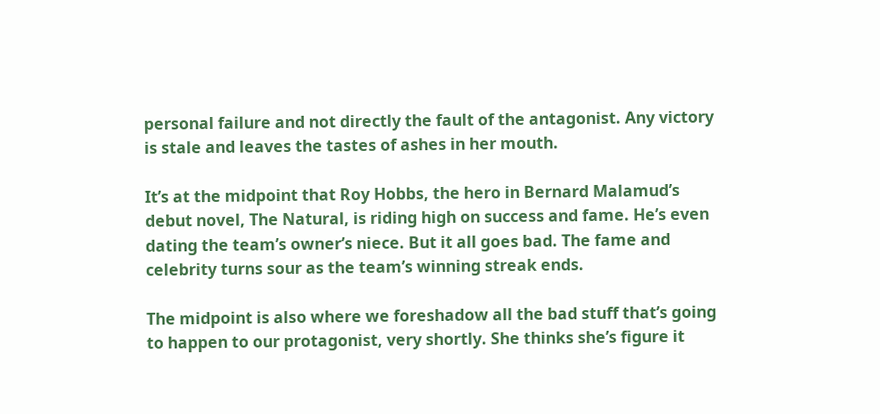personal failure and not directly the fault of the antagonist. Any victory is stale and leaves the tastes of ashes in her mouth.

It’s at the midpoint that Roy Hobbs, the hero in Bernard Malamud’s debut novel, The Natural, is riding high on success and fame. He’s even dating the team’s owner’s niece. But it all goes bad. The fame and celebrity turns sour as the team’s winning streak ends.

The midpoint is also where we foreshadow all the bad stuff that’s going to happen to our protagonist, very shortly. She thinks she’s figure it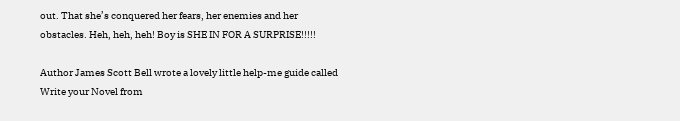out. That she’s conquered her fears, her enemies and her obstacles. Heh, heh, heh! Boy is SHE IN FOR A SURPRISE!!!!!

Author James Scott Bell wrote a lovely little help-me guide called Write your Novel from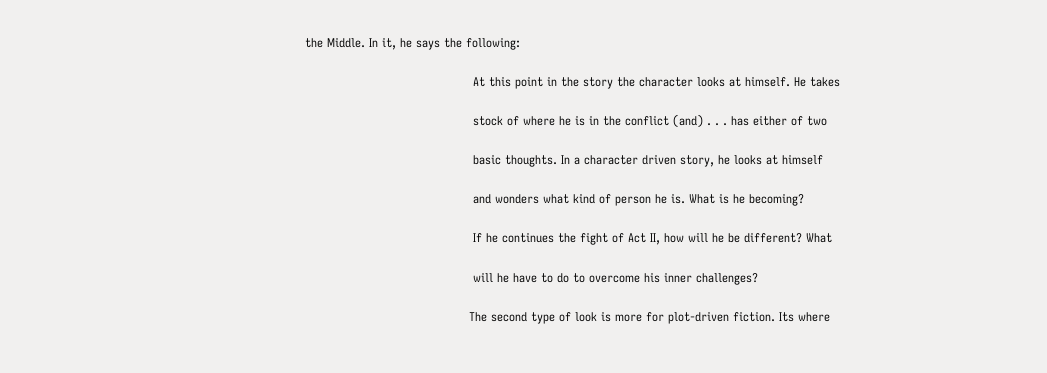the Middle. In it, he says the following:

                                          At this point in the story the character looks at himself. He takes

                                          stock of where he is in the conflict (and) . . . has either of two

                                          basic thoughts. In a character driven story, he looks at himself

                                          and wonders what kind of person he is. What is he becoming?

                                          If he continues the fight of Act II, how will he be different? What

                                          will he have to do to overcome his inner challenges?

                                         The second type of look is more for plot-driven fiction. Its where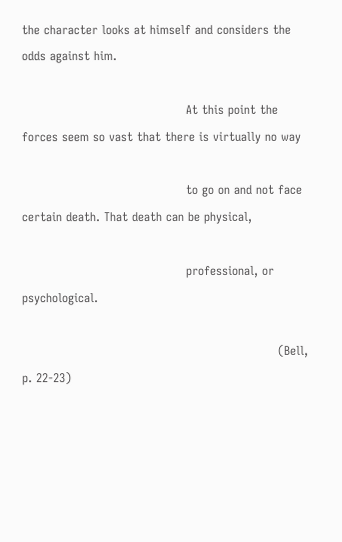the character looks at himself and considers the odds against him.

                                         At this point the forces seem so vast that there is virtually no way

                                         to go on and not face certain death. That death can be physical,

                                         professional, or psychological.

                                                                (Bell, p. 22-23)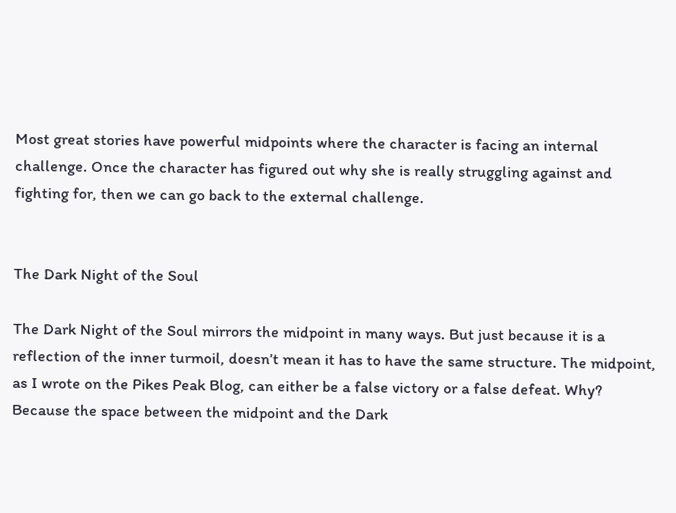Most great stories have powerful midpoints where the character is facing an internal challenge. Once the character has figured out why she is really struggling against and fighting for, then we can go back to the external challenge.


The Dark Night of the Soul

The Dark Night of the Soul mirrors the midpoint in many ways. But just because it is a reflection of the inner turmoil, doesn’t mean it has to have the same structure. The midpoint, as I wrote on the Pikes Peak Blog, can either be a false victory or a false defeat. Why? Because the space between the midpoint and the Dark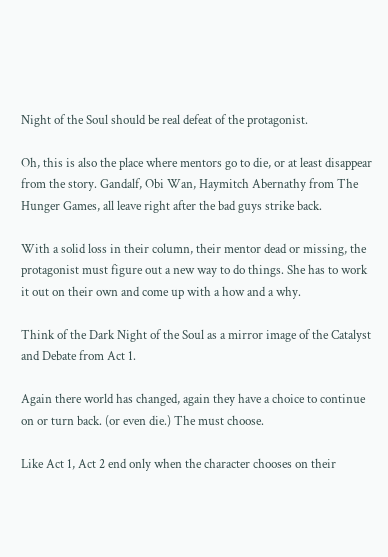Night of the Soul should be real defeat of the protagonist.

Oh, this is also the place where mentors go to die, or at least disappear from the story. Gandalf, Obi Wan, Haymitch Abernathy from The Hunger Games, all leave right after the bad guys strike back.

With a solid loss in their column, their mentor dead or missing, the protagonist must figure out a new way to do things. She has to work it out on their own and come up with a how and a why.

Think of the Dark Night of the Soul as a mirror image of the Catalyst and Debate from Act 1.

Again there world has changed, again they have a choice to continue on or turn back. (or even die.) The must choose.

Like Act 1, Act 2 end only when the character chooses on their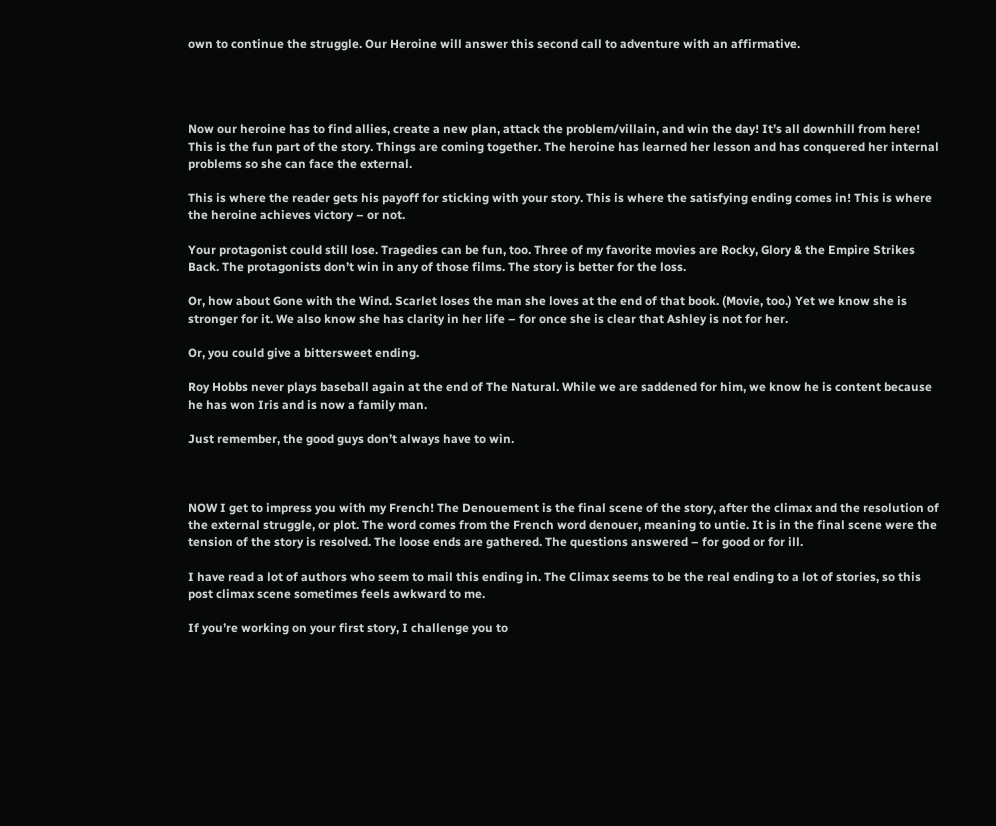own to continue the struggle. Our Heroine will answer this second call to adventure with an affirmative.




Now our heroine has to find allies, create a new plan, attack the problem/villain, and win the day! It’s all downhill from here! This is the fun part of the story. Things are coming together. The heroine has learned her lesson and has conquered her internal problems so she can face the external.

This is where the reader gets his payoff for sticking with your story. This is where the satisfying ending comes in! This is where the heroine achieves victory – or not.

Your protagonist could still lose. Tragedies can be fun, too. Three of my favorite movies are Rocky, Glory & the Empire Strikes Back. The protagonists don’t win in any of those films. The story is better for the loss.

Or, how about Gone with the Wind. Scarlet loses the man she loves at the end of that book. (Movie, too.) Yet we know she is stronger for it. We also know she has clarity in her life – for once she is clear that Ashley is not for her.

Or, you could give a bittersweet ending.

Roy Hobbs never plays baseball again at the end of The Natural. While we are saddened for him, we know he is content because he has won Iris and is now a family man.

Just remember, the good guys don’t always have to win.



NOW I get to impress you with my French! The Denouement is the final scene of the story, after the climax and the resolution of the external struggle, or plot. The word comes from the French word denouer, meaning to untie. It is in the final scene were the tension of the story is resolved. The loose ends are gathered. The questions answered – for good or for ill.

I have read a lot of authors who seem to mail this ending in. The Climax seems to be the real ending to a lot of stories, so this post climax scene sometimes feels awkward to me.

If you’re working on your first story, I challenge you to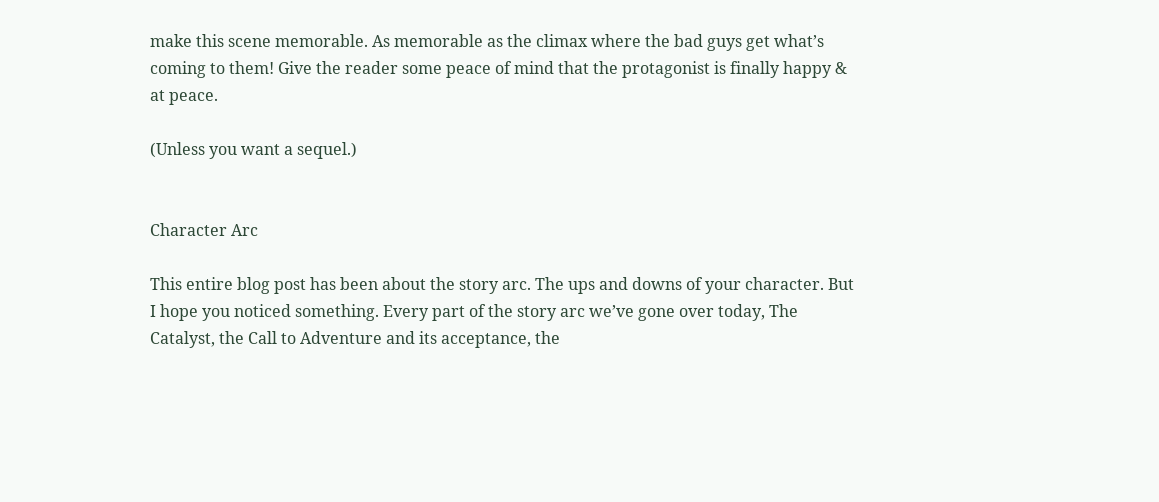make this scene memorable. As memorable as the climax where the bad guys get what’s coming to them! Give the reader some peace of mind that the protagonist is finally happy & at peace.

(Unless you want a sequel.)


Character Arc

This entire blog post has been about the story arc. The ups and downs of your character. But I hope you noticed something. Every part of the story arc we’ve gone over today, The Catalyst, the Call to Adventure and its acceptance, the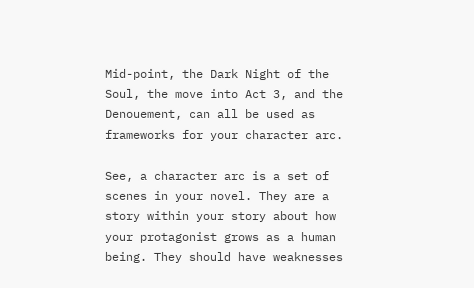Mid-point, the Dark Night of the Soul, the move into Act 3, and the Denouement, can all be used as frameworks for your character arc.

See, a character arc is a set of scenes in your novel. They are a story within your story about how your protagonist grows as a human being. They should have weaknesses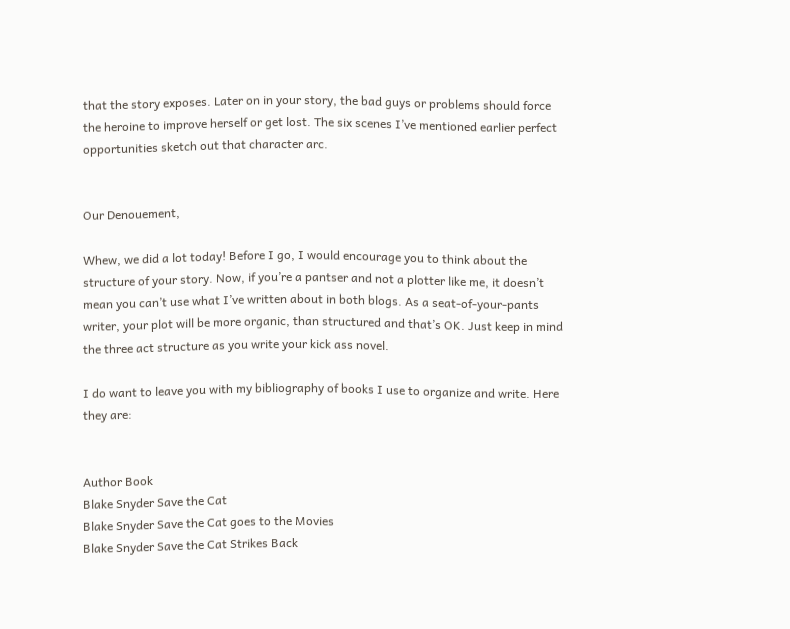that the story exposes. Later on in your story, the bad guys or problems should force the heroine to improve herself or get lost. The six scenes I’ve mentioned earlier perfect opportunities sketch out that character arc.


Our Denouement,

Whew, we did a lot today! Before I go, I would encourage you to think about the structure of your story. Now, if you’re a pantser and not a plotter like me, it doesn’t mean you can’t use what I’ve written about in both blogs. As a seat-of-your-pants writer, your plot will be more organic, than structured and that’s OK. Just keep in mind the three act structure as you write your kick ass novel.

I do want to leave you with my bibliography of books I use to organize and write. Here they are:


Author Book
Blake Snyder Save the Cat
Blake Snyder Save the Cat goes to the Movies
Blake Snyder Save the Cat Strikes Back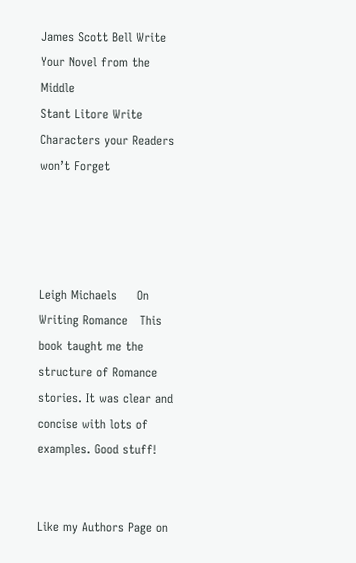James Scott Bell Write Your Novel from the Middle
Stant Litore Write Characters your Readers won’t Forget




Leigh Michaels     On Writing Romance   This book taught me the structure of Romance stories. It was clear and concise with lots of examples. Good stuff!


Like my Authors Page on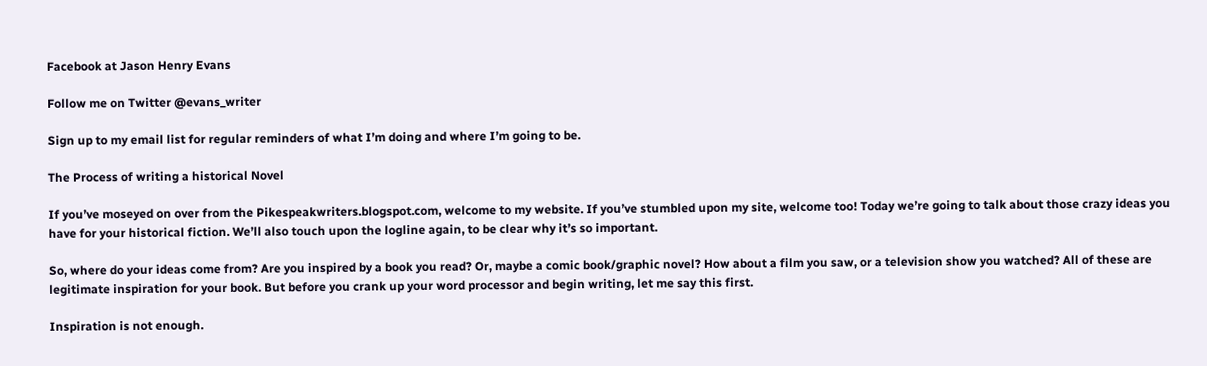Facebook at Jason Henry Evans

Follow me on Twitter @evans_writer

Sign up to my email list for regular reminders of what I’m doing and where I’m going to be.

The Process of writing a historical Novel

If you’ve moseyed on over from the Pikespeakwriters.blogspot.com, welcome to my website. If you’ve stumbled upon my site, welcome too! Today we’re going to talk about those crazy ideas you have for your historical fiction. We’ll also touch upon the logline again, to be clear why it’s so important.

So, where do your ideas come from? Are you inspired by a book you read? Or, maybe a comic book/graphic novel? How about a film you saw, or a television show you watched? All of these are legitimate inspiration for your book. But before you crank up your word processor and begin writing, let me say this first.

Inspiration is not enough.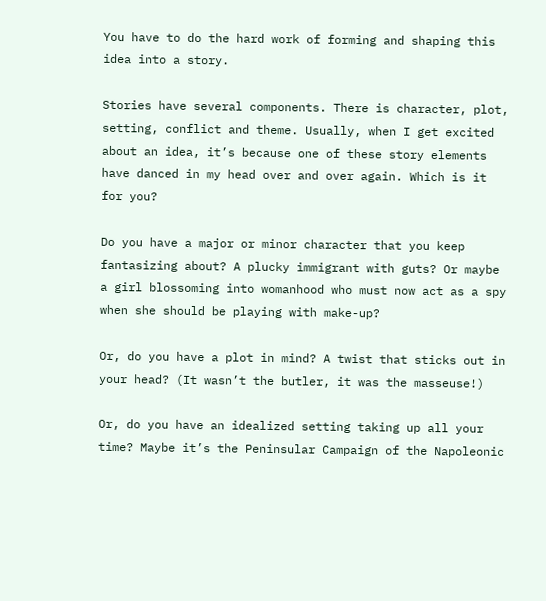You have to do the hard work of forming and shaping this idea into a story.

Stories have several components. There is character, plot, setting, conflict and theme. Usually, when I get excited about an idea, it’s because one of these story elements have danced in my head over and over again. Which is it for you?

Do you have a major or minor character that you keep fantasizing about? A plucky immigrant with guts? Or maybe a girl blossoming into womanhood who must now act as a spy when she should be playing with make-up?

Or, do you have a plot in mind? A twist that sticks out in your head? (It wasn’t the butler, it was the masseuse!)

Or, do you have an idealized setting taking up all your time? Maybe it’s the Peninsular Campaign of the Napoleonic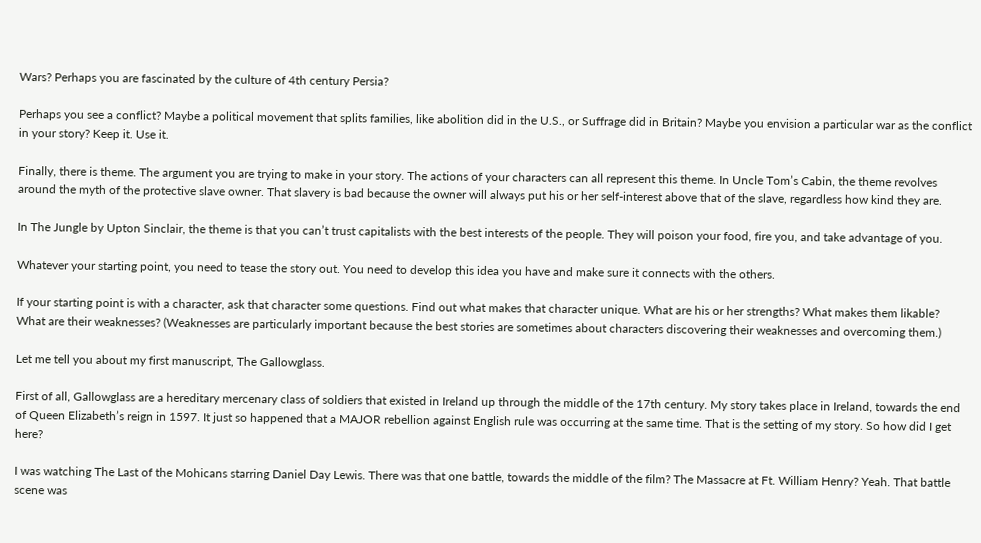Wars? Perhaps you are fascinated by the culture of 4th century Persia?

Perhaps you see a conflict? Maybe a political movement that splits families, like abolition did in the U.S., or Suffrage did in Britain? Maybe you envision a particular war as the conflict in your story? Keep it. Use it.

Finally, there is theme. The argument you are trying to make in your story. The actions of your characters can all represent this theme. In Uncle Tom’s Cabin, the theme revolves around the myth of the protective slave owner. That slavery is bad because the owner will always put his or her self-interest above that of the slave, regardless how kind they are.

In The Jungle by Upton Sinclair, the theme is that you can’t trust capitalists with the best interests of the people. They will poison your food, fire you, and take advantage of you.

Whatever your starting point, you need to tease the story out. You need to develop this idea you have and make sure it connects with the others.

If your starting point is with a character, ask that character some questions. Find out what makes that character unique. What are his or her strengths? What makes them likable? What are their weaknesses? (Weaknesses are particularly important because the best stories are sometimes about characters discovering their weaknesses and overcoming them.)

Let me tell you about my first manuscript, The Gallowglass.

First of all, Gallowglass are a hereditary mercenary class of soldiers that existed in Ireland up through the middle of the 17th century. My story takes place in Ireland, towards the end of Queen Elizabeth’s reign in 1597. It just so happened that a MAJOR rebellion against English rule was occurring at the same time. That is the setting of my story. So how did I get here?

I was watching The Last of the Mohicans starring Daniel Day Lewis. There was that one battle, towards the middle of the film? The Massacre at Ft. William Henry? Yeah. That battle scene was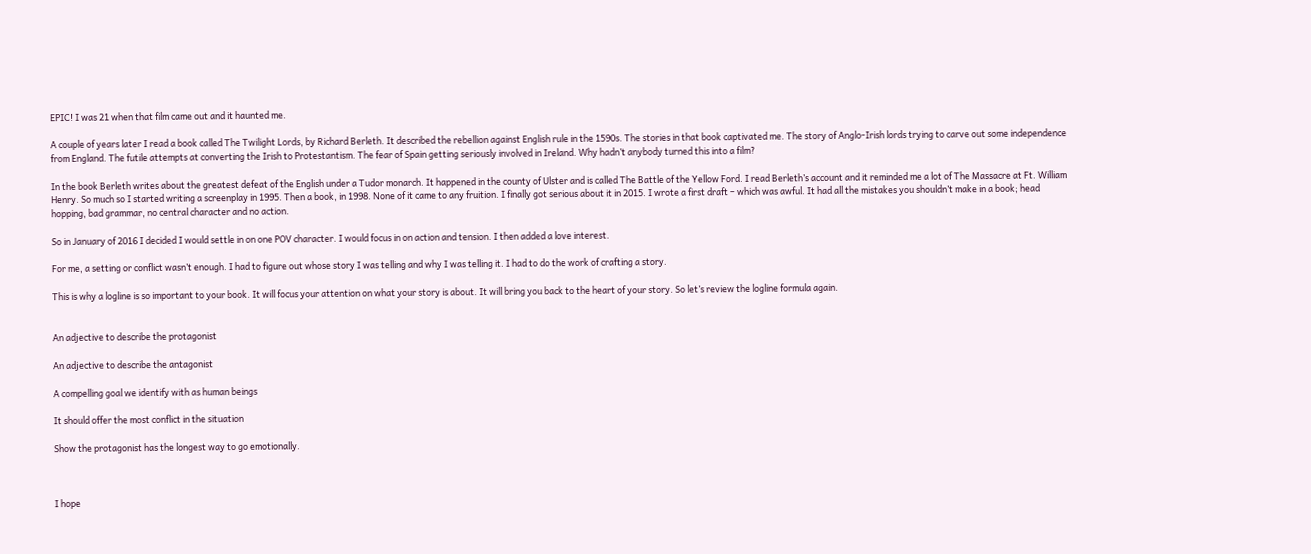EPIC! I was 21 when that film came out and it haunted me.

A couple of years later I read a book called The Twilight Lords, by Richard Berleth. It described the rebellion against English rule in the 1590s. The stories in that book captivated me. The story of Anglo-Irish lords trying to carve out some independence from England. The futile attempts at converting the Irish to Protestantism. The fear of Spain getting seriously involved in Ireland. Why hadn’t anybody turned this into a film?

In the book Berleth writes about the greatest defeat of the English under a Tudor monarch. It happened in the county of Ulster and is called The Battle of the Yellow Ford. I read Berleth’s account and it reminded me a lot of The Massacre at Ft. William Henry. So much so I started writing a screenplay in 1995. Then a book, in 1998. None of it came to any fruition. I finally got serious about it in 2015. I wrote a first draft – which was awful. It had all the mistakes you shouldn’t make in a book; head hopping, bad grammar, no central character and no action.

So in January of 2016 I decided I would settle in on one POV character. I would focus in on action and tension. I then added a love interest.

For me, a setting or conflict wasn’t enough. I had to figure out whose story I was telling and why I was telling it. I had to do the work of crafting a story.

This is why a logline is so important to your book. It will focus your attention on what your story is about. It will bring you back to the heart of your story. So let’s review the logline formula again.


An adjective to describe the protagonist

An adjective to describe the antagonist

A compelling goal we identify with as human beings

It should offer the most conflict in the situation

Show the protagonist has the longest way to go emotionally.



I hope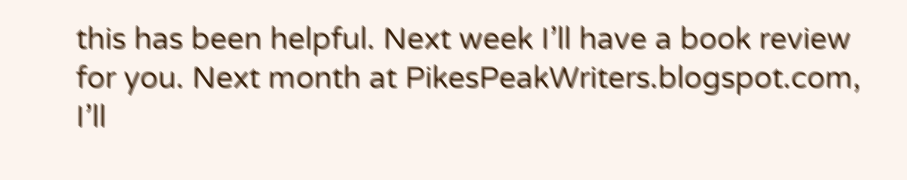this has been helpful. Next week I’ll have a book review for you. Next month at PikesPeakWriters.blogspot.com, I’ll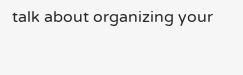talk about organizing your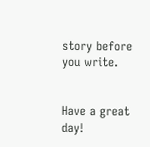story before you write.


Have a great day!